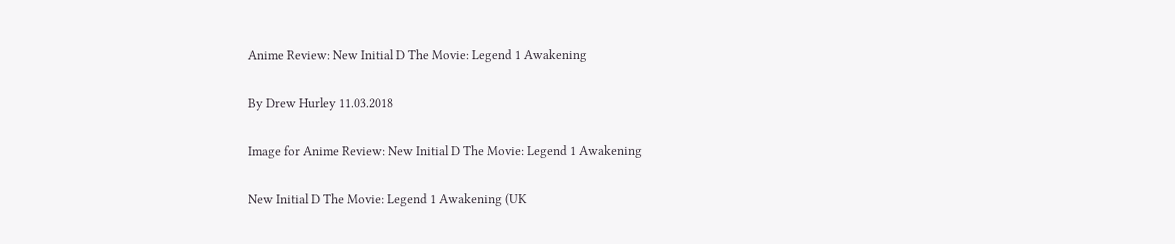Anime Review: New Initial D The Movie: Legend 1 Awakening

By Drew Hurley 11.03.2018

Image for Anime Review: New Initial D The Movie: Legend 1 Awakening

New Initial D The Movie: Legend 1 Awakening (UK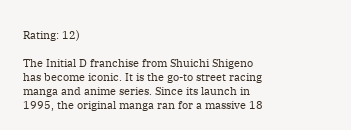Rating: 12)

The Initial D franchise from Shuichi Shigeno has become iconic. It is the go-to street racing manga and anime series. Since its launch in 1995, the original manga ran for a massive 18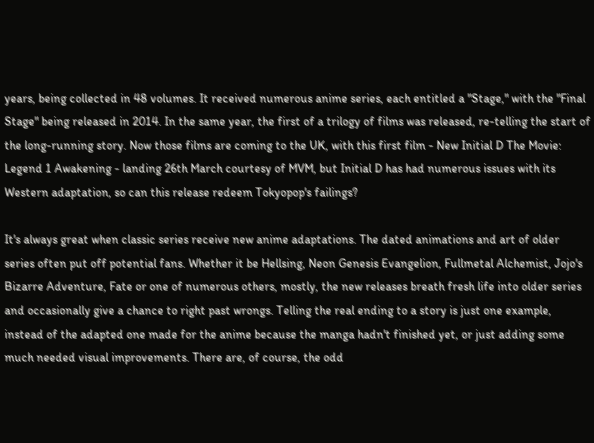years, being collected in 48 volumes. It received numerous anime series, each entitled a "Stage," with the "Final Stage" being released in 2014. In the same year, the first of a trilogy of films was released, re-telling the start of the long-running story. Now those films are coming to the UK, with this first film - New Initial D The Movie: Legend 1 Awakening - landing 26th March courtesy of MVM, but Initial D has had numerous issues with its Western adaptation, so can this release redeem Tokyopop's failings?

It's always great when classic series receive new anime adaptations. The dated animations and art of older series often put off potential fans. Whether it be Hellsing, Neon Genesis Evangelion, Fullmetal Alchemist, Jojo's Bizarre Adventure, Fate or one of numerous others, mostly, the new releases breath fresh life into older series and occasionally give a chance to right past wrongs. Telling the real ending to a story is just one example, instead of the adapted one made for the anime because the manga hadn't finished yet, or just adding some much needed visual improvements. There are, of course, the odd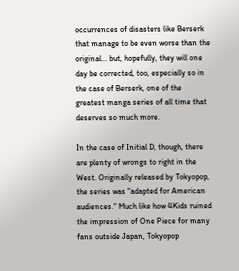occurrences of disasters like Berserk that manage to be even worse than the original... but, hopefully, they will one day be corrected, too, especially so in the case of Berserk, one of the greatest manga series of all time that deserves so much more.

In the case of Initial D, though, there are plenty of wrongs to right in the West. Originally released by Tokyopop, the series was "adapted for American audiences." Much like how 4Kids ruined the impression of One Piece for many fans outside Japan, Tokyopop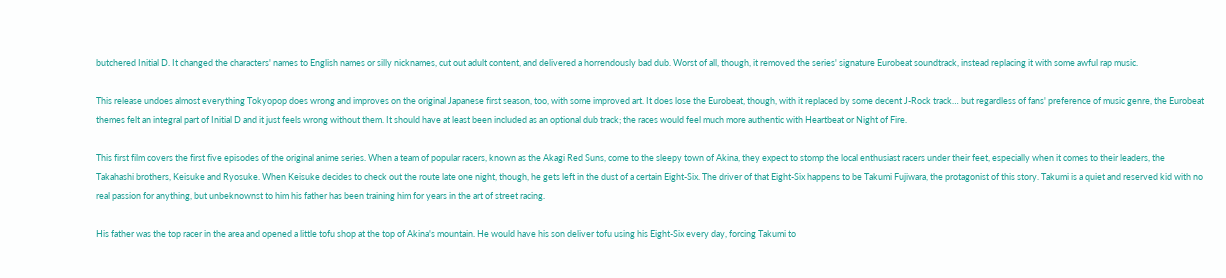butchered Initial D. It changed the characters' names to English names or silly nicknames, cut out adult content, and delivered a horrendously bad dub. Worst of all, though, it removed the series' signature Eurobeat soundtrack, instead replacing it with some awful rap music.

This release undoes almost everything Tokyopop does wrong and improves on the original Japanese first season, too, with some improved art. It does lose the Eurobeat, though, with it replaced by some decent J-Rock track… but regardless of fans' preference of music genre, the Eurobeat themes felt an integral part of Initial D and it just feels wrong without them. It should have at least been included as an optional dub track; the races would feel much more authentic with Heartbeat or Night of Fire.

This first film covers the first five episodes of the original anime series. When a team of popular racers, known as the Akagi Red Suns, come to the sleepy town of Akina, they expect to stomp the local enthusiast racers under their feet, especially when it comes to their leaders, the Takahashi brothers, Keisuke and Ryosuke. When Keisuke decides to check out the route late one night, though, he gets left in the dust of a certain Eight-Six. The driver of that Eight-Six happens to be Takumi Fujiwara, the protagonist of this story. Takumi is a quiet and reserved kid with no real passion for anything, but unbeknownst to him his father has been training him for years in the art of street racing.

His father was the top racer in the area and opened a little tofu shop at the top of Akina's mountain. He would have his son deliver tofu using his Eight-Six every day, forcing Takumi to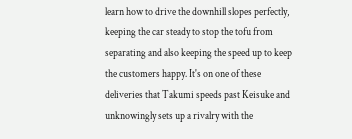learn how to drive the downhill slopes perfectly, keeping the car steady to stop the tofu from separating and also keeping the speed up to keep the customers happy. It's on one of these deliveries that Takumi speeds past Keisuke and unknowingly sets up a rivalry with the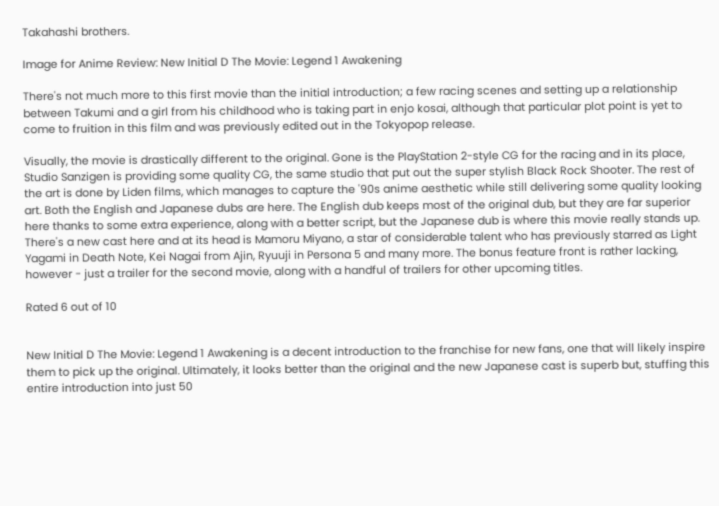Takahashi brothers.

Image for Anime Review: New Initial D The Movie: Legend 1 Awakening

There's not much more to this first movie than the initial introduction; a few racing scenes and setting up a relationship between Takumi and a girl from his childhood who is taking part in enjo kosai, although that particular plot point is yet to come to fruition in this film and was previously edited out in the Tokyopop release.

Visually, the movie is drastically different to the original. Gone is the PlayStation 2-style CG for the racing and in its place, Studio Sanzigen is providing some quality CG, the same studio that put out the super stylish Black Rock Shooter. The rest of the art is done by Liden films, which manages to capture the '90s anime aesthetic while still delivering some quality looking art. Both the English and Japanese dubs are here. The English dub keeps most of the original dub, but they are far superior here thanks to some extra experience, along with a better script, but the Japanese dub is where this movie really stands up. There's a new cast here and at its head is Mamoru Miyano, a star of considerable talent who has previously starred as Light Yagami in Death Note, Kei Nagai from Ajin, Ryuuji in Persona 5 and many more. The bonus feature front is rather lacking, however - just a trailer for the second movie, along with a handful of trailers for other upcoming titles.

Rated 6 out of 10


New Initial D The Movie: Legend 1 Awakening is a decent introduction to the franchise for new fans, one that will likely inspire them to pick up the original. Ultimately, it looks better than the original and the new Japanese cast is superb but, stuffing this entire introduction into just 50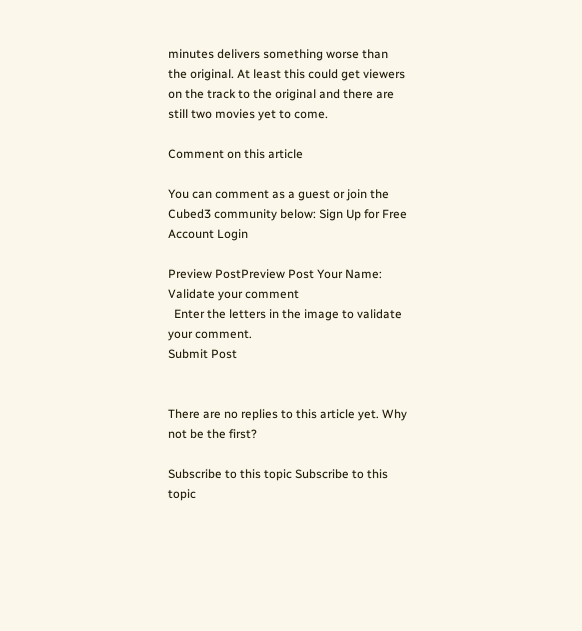minutes delivers something worse than the original. At least this could get viewers on the track to the original and there are still two movies yet to come.

Comment on this article

You can comment as a guest or join the Cubed3 community below: Sign Up for Free Account Login

Preview PostPreview Post Your Name:
Validate your comment
  Enter the letters in the image to validate your comment.
Submit Post


There are no replies to this article yet. Why not be the first?

Subscribe to this topic Subscribe to this topic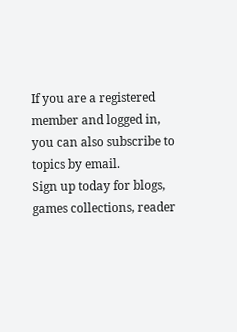If you are a registered member and logged in, you can also subscribe to topics by email.
Sign up today for blogs, games collections, reader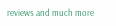reviews and much more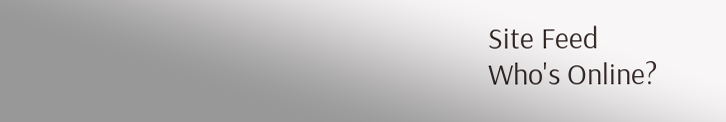Site Feed
Who's Online?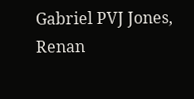Gabriel PVJ Jones, Renan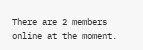There are 2 members online at the moment.